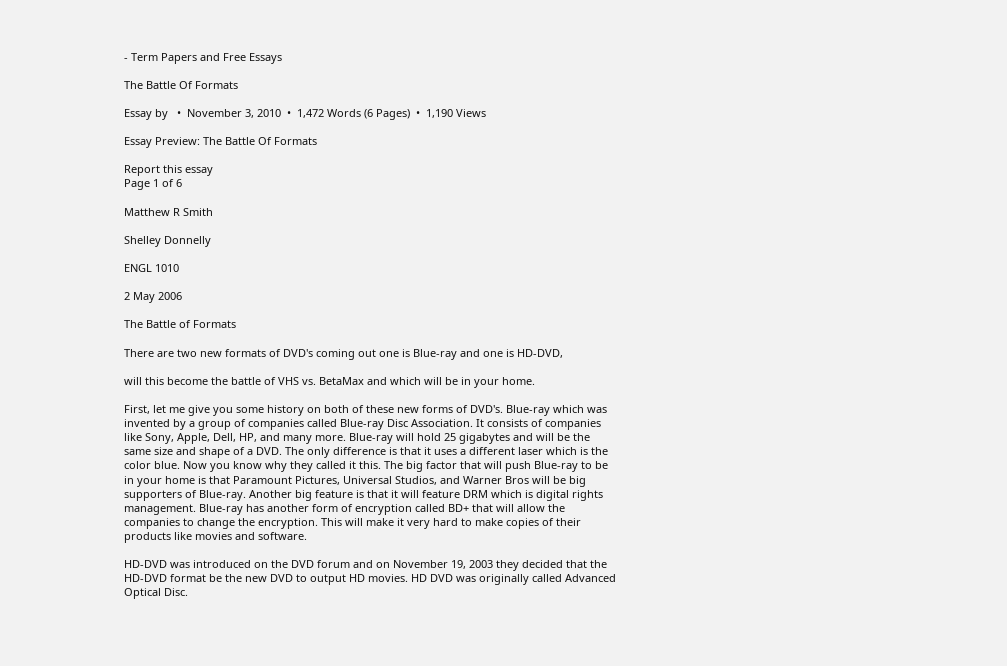- Term Papers and Free Essays

The Battle Of Formats

Essay by   •  November 3, 2010  •  1,472 Words (6 Pages)  •  1,190 Views

Essay Preview: The Battle Of Formats

Report this essay
Page 1 of 6

Matthew R Smith

Shelley Donnelly

ENGL 1010

2 May 2006

The Battle of Formats

There are two new formats of DVD's coming out one is Blue-ray and one is HD-DVD,

will this become the battle of VHS vs. BetaMax and which will be in your home.

First, let me give you some history on both of these new forms of DVD's. Blue-ray which was invented by a group of companies called Blue-ray Disc Association. It consists of companies like Sony, Apple, Dell, HP, and many more. Blue-ray will hold 25 gigabytes and will be the same size and shape of a DVD. The only difference is that it uses a different laser which is the color blue. Now you know why they called it this. The big factor that will push Blue-ray to be in your home is that Paramount Pictures, Universal Studios, and Warner Bros will be big supporters of Blue-ray. Another big feature is that it will feature DRM which is digital rights management. Blue-ray has another form of encryption called BD+ that will allow the companies to change the encryption. This will make it very hard to make copies of their products like movies and software.

HD-DVD was introduced on the DVD forum and on November 19, 2003 they decided that the HD-DVD format be the new DVD to output HD movies. HD DVD was originally called Advanced Optical Disc.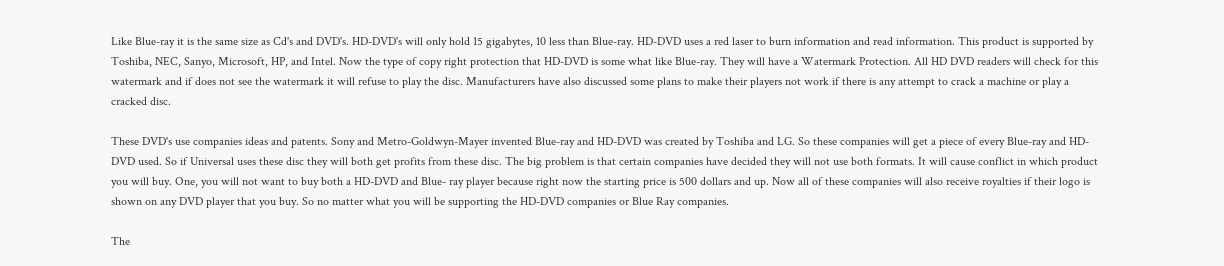Like Blue-ray it is the same size as Cd's and DVD's. HD-DVD's will only hold 15 gigabytes, 10 less than Blue-ray. HD-DVD uses a red laser to burn information and read information. This product is supported by Toshiba, NEC, Sanyo, Microsoft, HP, and Intel. Now the type of copy right protection that HD-DVD is some what like Blue-ray. They will have a Watermark Protection. All HD DVD readers will check for this watermark and if does not see the watermark it will refuse to play the disc. Manufacturers have also discussed some plans to make their players not work if there is any attempt to crack a machine or play a cracked disc.

These DVD's use companies ideas and patents. Sony and Metro-Goldwyn-Mayer invented Blue-ray and HD-DVD was created by Toshiba and LG. So these companies will get a piece of every Blue-ray and HD-DVD used. So if Universal uses these disc they will both get profits from these disc. The big problem is that certain companies have decided they will not use both formats. It will cause conflict in which product you will buy. One, you will not want to buy both a HD-DVD and Blue- ray player because right now the starting price is 500 dollars and up. Now all of these companies will also receive royalties if their logo is shown on any DVD player that you buy. So no matter what you will be supporting the HD-DVD companies or Blue Ray companies.

The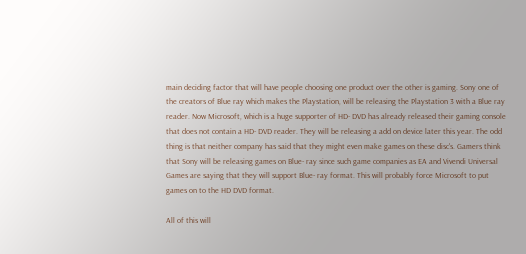main deciding factor that will have people choosing one product over the other is gaming. Sony one of the creators of Blue ray which makes the Playstation, will be releasing the Playstation 3 with a Blue ray reader. Now Microsoft, which is a huge supporter of HD- DVD has already released their gaming console that does not contain a HD- DVD reader. They will be releasing a add on device later this year. The odd thing is that neither company has said that they might even make games on these disc's. Gamers think that Sony will be releasing games on Blue- ray since such game companies as EA and Vivendi Universal Games are saying that they will support Blue- ray format. This will probably force Microsoft to put games on to the HD DVD format.

All of this will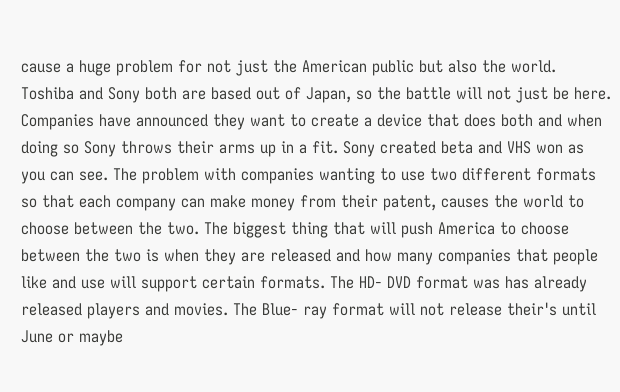cause a huge problem for not just the American public but also the world. Toshiba and Sony both are based out of Japan, so the battle will not just be here. Companies have announced they want to create a device that does both and when doing so Sony throws their arms up in a fit. Sony created beta and VHS won as you can see. The problem with companies wanting to use two different formats so that each company can make money from their patent, causes the world to choose between the two. The biggest thing that will push America to choose between the two is when they are released and how many companies that people like and use will support certain formats. The HD- DVD format was has already released players and movies. The Blue- ray format will not release their's until June or maybe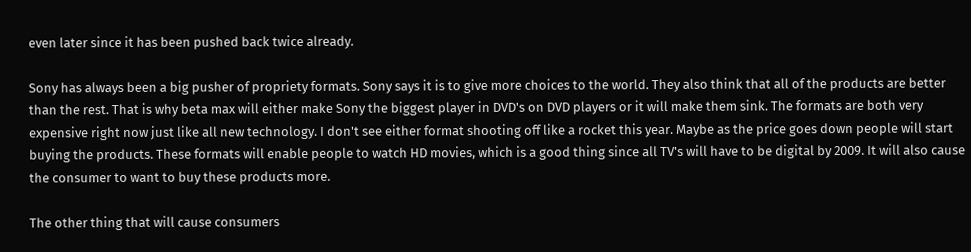even later since it has been pushed back twice already.

Sony has always been a big pusher of propriety formats. Sony says it is to give more choices to the world. They also think that all of the products are better than the rest. That is why beta max will either make Sony the biggest player in DVD's on DVD players or it will make them sink. The formats are both very expensive right now just like all new technology. I don't see either format shooting off like a rocket this year. Maybe as the price goes down people will start buying the products. These formats will enable people to watch HD movies, which is a good thing since all TV's will have to be digital by 2009. It will also cause the consumer to want to buy these products more.

The other thing that will cause consumers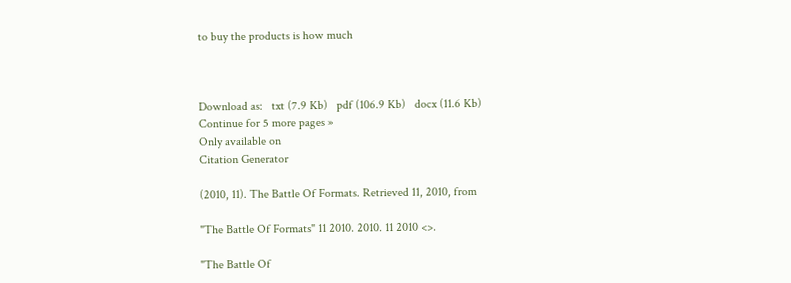to buy the products is how much



Download as:   txt (7.9 Kb)   pdf (106.9 Kb)   docx (11.6 Kb)
Continue for 5 more pages »
Only available on
Citation Generator

(2010, 11). The Battle Of Formats. Retrieved 11, 2010, from

"The Battle Of Formats" 11 2010. 2010. 11 2010 <>.

"The Battle Of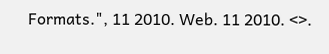Formats.", 11 2010. Web. 11 2010. <>.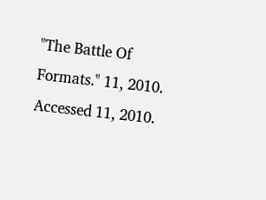"The Battle Of Formats." 11, 2010. Accessed 11, 2010.